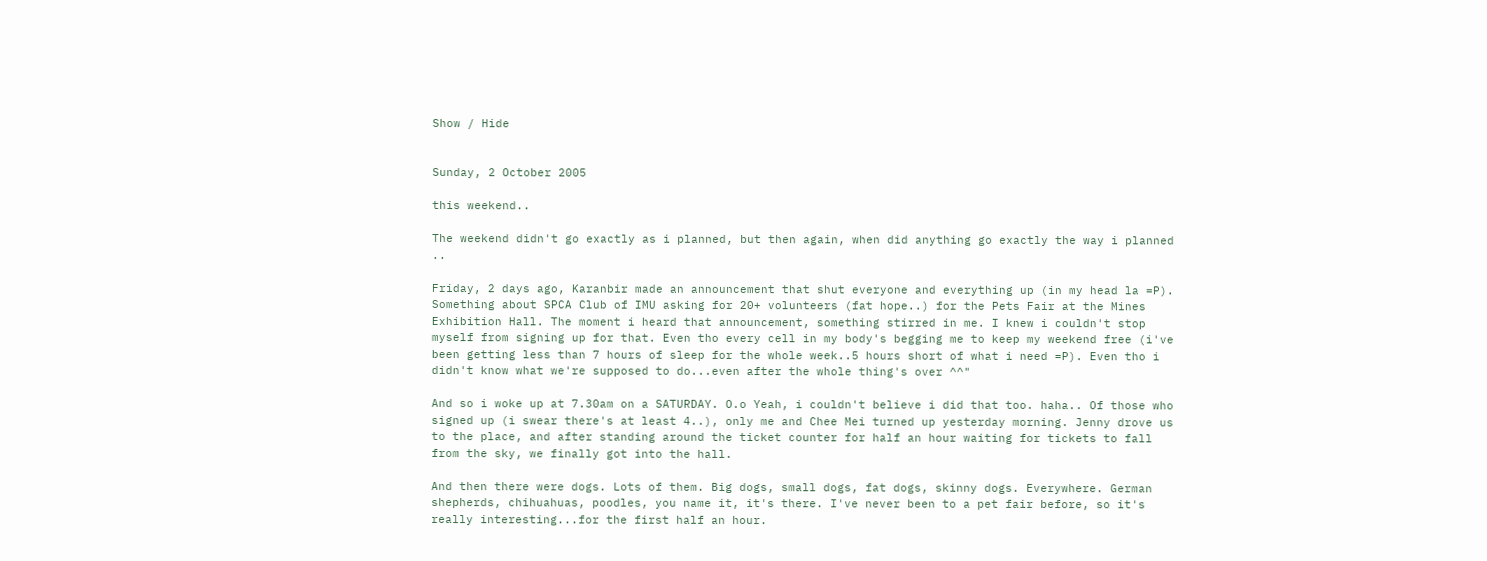Show / Hide


Sunday, 2 October 2005

this weekend..

The weekend didn't go exactly as i planned, but then again, when did anything go exactly the way i planned ..

Friday, 2 days ago, Karanbir made an announcement that shut everyone and everything up (in my head la =P). Something about SPCA Club of IMU asking for 20+ volunteers (fat hope..) for the Pets Fair at the Mines Exhibition Hall. The moment i heard that announcement, something stirred in me. I knew i couldn't stop myself from signing up for that. Even tho every cell in my body's begging me to keep my weekend free (i've been getting less than 7 hours of sleep for the whole week..5 hours short of what i need =P). Even tho i didn't know what we're supposed to do...even after the whole thing's over ^^"

And so i woke up at 7.30am on a SATURDAY. O.o Yeah, i couldn't believe i did that too. haha.. Of those who signed up (i swear there's at least 4..), only me and Chee Mei turned up yesterday morning. Jenny drove us to the place, and after standing around the ticket counter for half an hour waiting for tickets to fall from the sky, we finally got into the hall.

And then there were dogs. Lots of them. Big dogs, small dogs, fat dogs, skinny dogs. Everywhere. German shepherds, chihuahuas, poodles, you name it, it's there. I've never been to a pet fair before, so it's really interesting...for the first half an hour.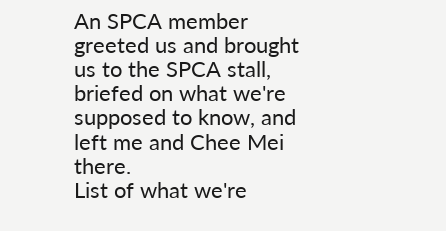An SPCA member greeted us and brought us to the SPCA stall, briefed on what we're supposed to know, and left me and Chee Mei there.
List of what we're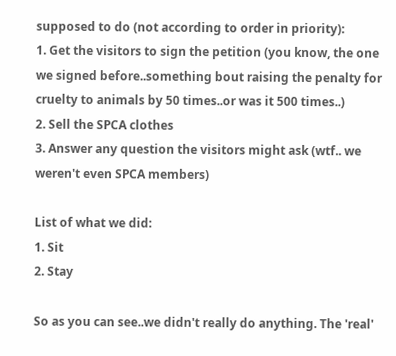supposed to do (not according to order in priority):
1. Get the visitors to sign the petition (you know, the one we signed before..something bout raising the penalty for cruelty to animals by 50 times..or was it 500 times..)
2. Sell the SPCA clothes
3. Answer any question the visitors might ask (wtf.. we weren't even SPCA members)

List of what we did:
1. Sit
2. Stay

So as you can see..we didn't really do anything. The 'real'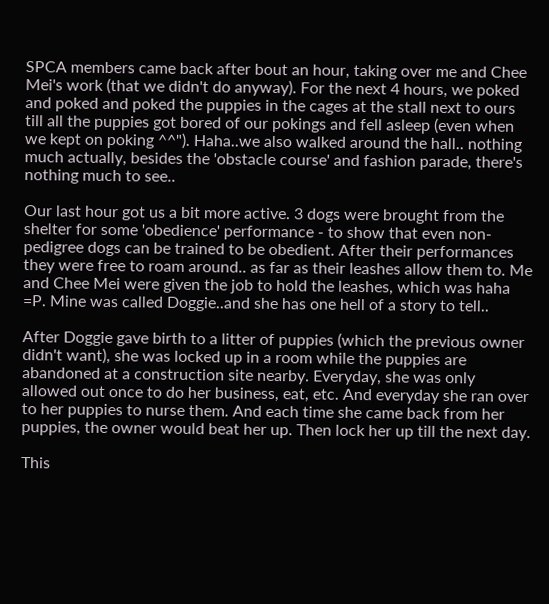SPCA members came back after bout an hour, taking over me and Chee Mei's work (that we didn't do anyway). For the next 4 hours, we poked and poked and poked the puppies in the cages at the stall next to ours till all the puppies got bored of our pokings and fell asleep (even when we kept on poking ^^"). Haha..we also walked around the hall.. nothing much actually, besides the 'obstacle course' and fashion parade, there's nothing much to see..

Our last hour got us a bit more active. 3 dogs were brought from the shelter for some 'obedience' performance - to show that even non-pedigree dogs can be trained to be obedient. After their performances they were free to roam around.. as far as their leashes allow them to. Me and Chee Mei were given the job to hold the leashes, which was haha =P. Mine was called Doggie..and she has one hell of a story to tell..

After Doggie gave birth to a litter of puppies (which the previous owner didn't want), she was locked up in a room while the puppies are abandoned at a construction site nearby. Everyday, she was only allowed out once to do her business, eat, etc. And everyday she ran over to her puppies to nurse them. And each time she came back from her puppies, the owner would beat her up. Then lock her up till the next day.

This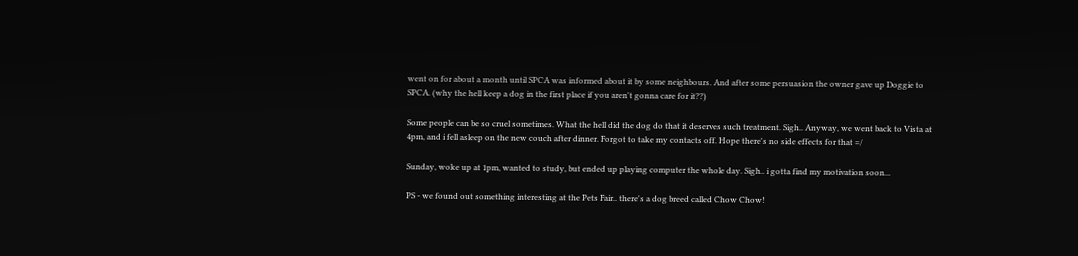went on for about a month until SPCA was informed about it by some neighbours. And after some persuasion the owner gave up Doggie to SPCA. (why the hell keep a dog in the first place if you aren't gonna care for it??)

Some people can be so cruel sometimes. What the hell did the dog do that it deserves such treatment. Sigh.. Anyway, we went back to Vista at 4pm, and i fell asleep on the new couch after dinner. Forgot to take my contacts off. Hope there's no side effects for that =/

Sunday, woke up at 1pm, wanted to study, but ended up playing computer the whole day. Sigh.. i gotta find my motivation soon...

PS - we found out something interesting at the Pets Fair.. there's a dog breed called Chow Chow!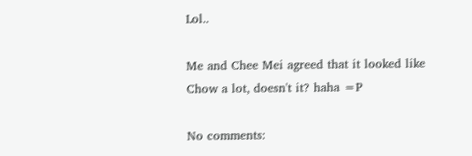Lol..

Me and Chee Mei agreed that it looked like Chow a lot, doesn't it? haha =P

No comments: